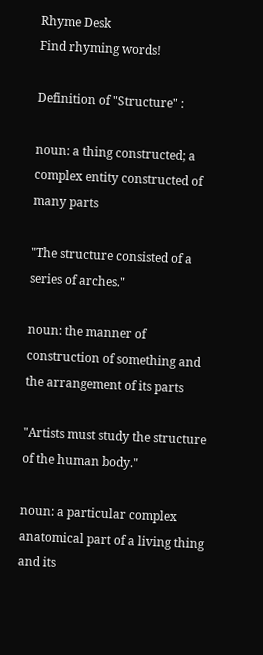Rhyme Desk
Find rhyming words!

Definition of "Structure" :

noun: a thing constructed; a complex entity constructed of many parts

"The structure consisted of a series of arches."

noun: the manner of construction of something and the arrangement of its parts

"Artists must study the structure of the human body."

noun: a particular complex anatomical part of a living thing and its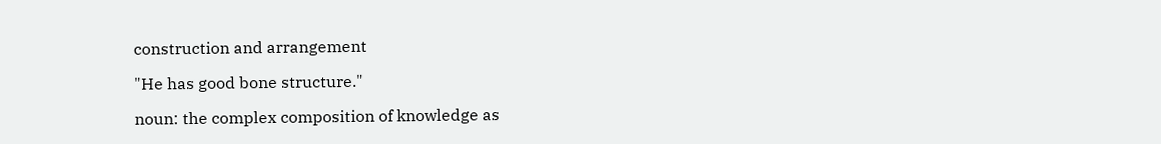construction and arrangement

"He has good bone structure."

noun: the complex composition of knowledge as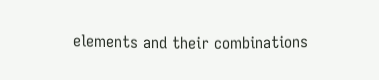elements and their combinations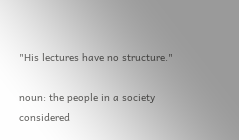"His lectures have no structure."

noun: the people in a society considered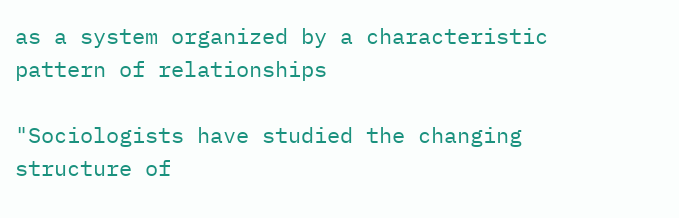as a system organized by a characteristic pattern of relationships

"Sociologists have studied the changing structure of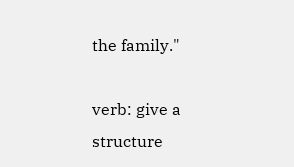the family."

verb: give a structure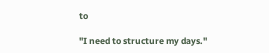to

"I need to structure my days."